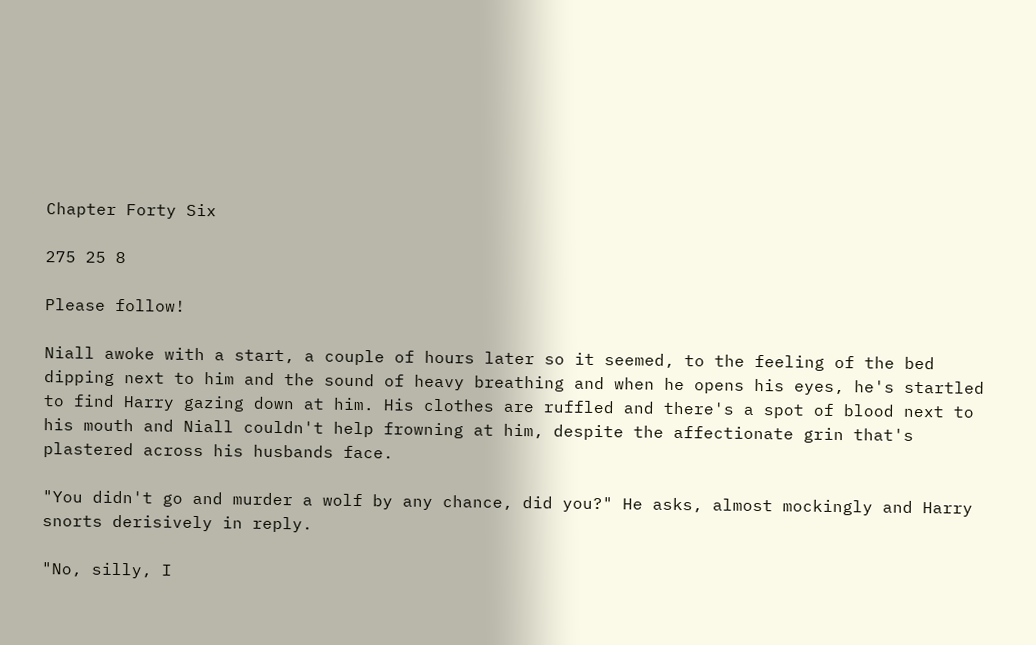Chapter Forty Six

275 25 8

Please follow!

Niall awoke with a start, a couple of hours later so it seemed, to the feeling of the bed dipping next to him and the sound of heavy breathing and when he opens his eyes, he's startled to find Harry gazing down at him. His clothes are ruffled and there's a spot of blood next to his mouth and Niall couldn't help frowning at him, despite the affectionate grin that's plastered across his husbands face.

"You didn't go and murder a wolf by any chance, did you?" He asks, almost mockingly and Harry snorts derisively in reply.

"No, silly, I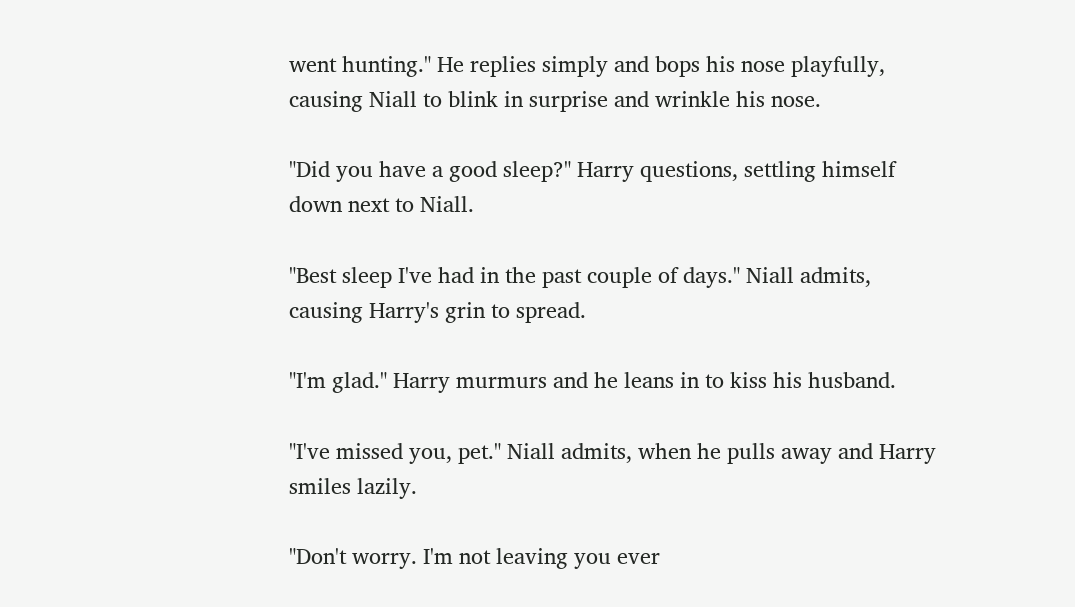went hunting." He replies simply and bops his nose playfully, causing Niall to blink in surprise and wrinkle his nose.

"Did you have a good sleep?" Harry questions, settling himself down next to Niall.

"Best sleep I've had in the past couple of days." Niall admits, causing Harry's grin to spread.

"I'm glad." Harry murmurs and he leans in to kiss his husband.

"I've missed you, pet." Niall admits, when he pulls away and Harry smiles lazily.

"Don't worry. I'm not leaving you ever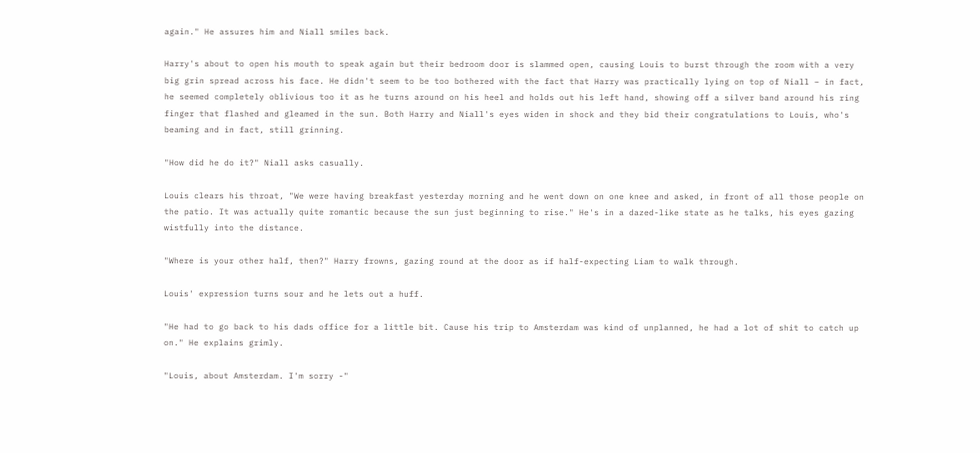again." He assures him and Niall smiles back.

Harry's about to open his mouth to speak again but their bedroom door is slammed open, causing Louis to burst through the room with a very big grin spread across his face. He didn't seem to be too bothered with the fact that Harry was practically lying on top of Niall – in fact, he seemed completely oblivious too it as he turns around on his heel and holds out his left hand, showing off a silver band around his ring finger that flashed and gleamed in the sun. Both Harry and Niall's eyes widen in shock and they bid their congratulations to Louis, who's beaming and in fact, still grinning.

"How did he do it?" Niall asks casually.

Louis clears his throat, "We were having breakfast yesterday morning and he went down on one knee and asked, in front of all those people on the patio. It was actually quite romantic because the sun just beginning to rise." He's in a dazed-like state as he talks, his eyes gazing wistfully into the distance.

"Where is your other half, then?" Harry frowns, gazing round at the door as if half-expecting Liam to walk through.

Louis' expression turns sour and he lets out a huff.

"He had to go back to his dads office for a little bit. Cause his trip to Amsterdam was kind of unplanned, he had a lot of shit to catch up on." He explains grimly.

"Louis, about Amsterdam. I'm sorry -"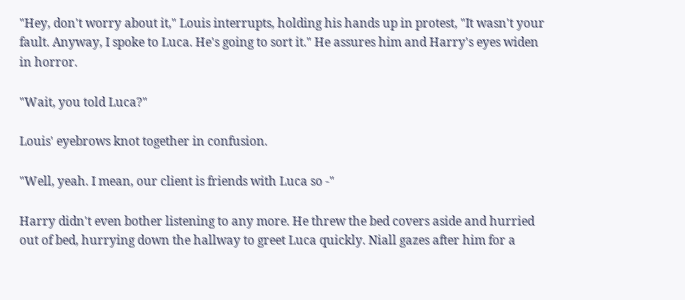"Hey, don't worry about it," Louis interrupts, holding his hands up in protest, "It wasn't your fault. Anyway, I spoke to Luca. He's going to sort it." He assures him and Harry's eyes widen in horror.

"Wait, you told Luca?"

Louis' eyebrows knot together in confusion.

"Well, yeah. I mean, our client is friends with Luca so -"

Harry didn't even bother listening to any more. He threw the bed covers aside and hurried out of bed, hurrying down the hallway to greet Luca quickly. Niall gazes after him for a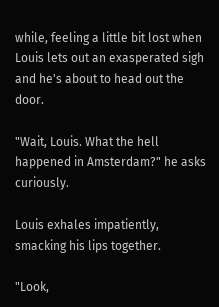while, feeling a little bit lost when Louis lets out an exasperated sigh and he's about to head out the door.

"Wait, Louis. What the hell happened in Amsterdam?" he asks curiously.

Louis exhales impatiently, smacking his lips together.

"Look,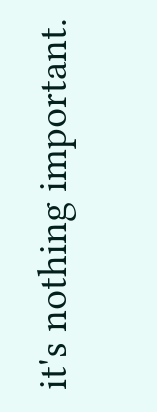it's nothing important.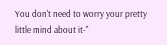You don't need to worry your pretty little mind about it-"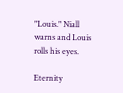"Louis." Niall warns and Louis rolls his eyes.

Eternity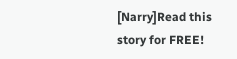[Narry]Read this story for FREE!